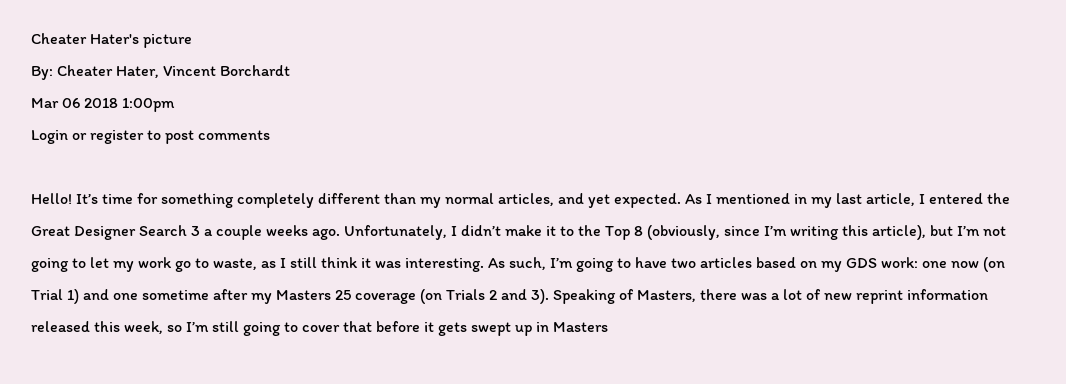Cheater Hater's picture
By: Cheater Hater, Vincent Borchardt
Mar 06 2018 1:00pm
Login or register to post comments

Hello! It’s time for something completely different than my normal articles, and yet expected. As I mentioned in my last article, I entered the Great Designer Search 3 a couple weeks ago. Unfortunately, I didn’t make it to the Top 8 (obviously, since I’m writing this article), but I’m not going to let my work go to waste, as I still think it was interesting. As such, I’m going to have two articles based on my GDS work: one now (on Trial 1) and one sometime after my Masters 25 coverage (on Trials 2 and 3). Speaking of Masters, there was a lot of new reprint information released this week, so I’m still going to cover that before it gets swept up in Masters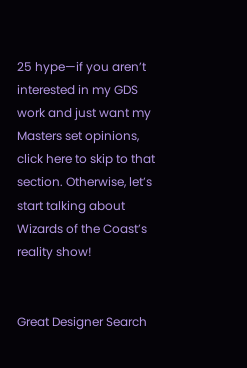25 hype—if you aren’t interested in my GDS work and just want my Masters set opinions, click here to skip to that section. Otherwise, let’s start talking about Wizards of the Coast’s reality show!


Great Designer Search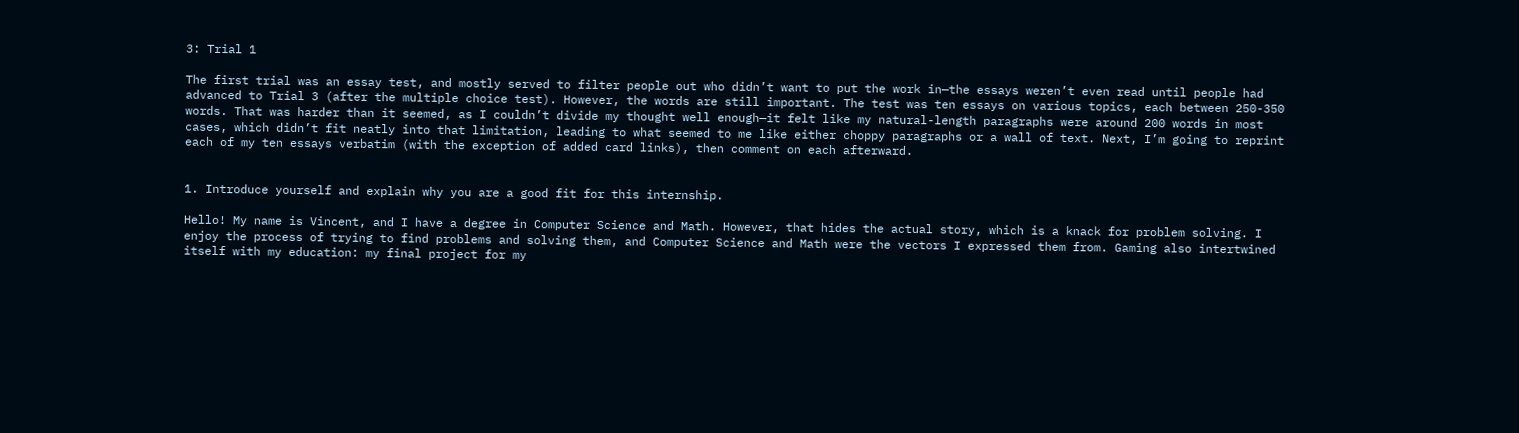3: Trial 1

The first trial was an essay test, and mostly served to filter people out who didn’t want to put the work in—the essays weren’t even read until people had advanced to Trial 3 (after the multiple choice test). However, the words are still important. The test was ten essays on various topics, each between 250-350 words. That was harder than it seemed, as I couldn’t divide my thought well enough—it felt like my natural-length paragraphs were around 200 words in most cases, which didn’t fit neatly into that limitation, leading to what seemed to me like either choppy paragraphs or a wall of text. Next, I’m going to reprint each of my ten essays verbatim (with the exception of added card links), then comment on each afterward.


1. Introduce yourself and explain why you are a good fit for this internship.

Hello! My name is Vincent, and I have a degree in Computer Science and Math. However, that hides the actual story, which is a knack for problem solving. I enjoy the process of trying to find problems and solving them, and Computer Science and Math were the vectors I expressed them from. Gaming also intertwined itself with my education: my final project for my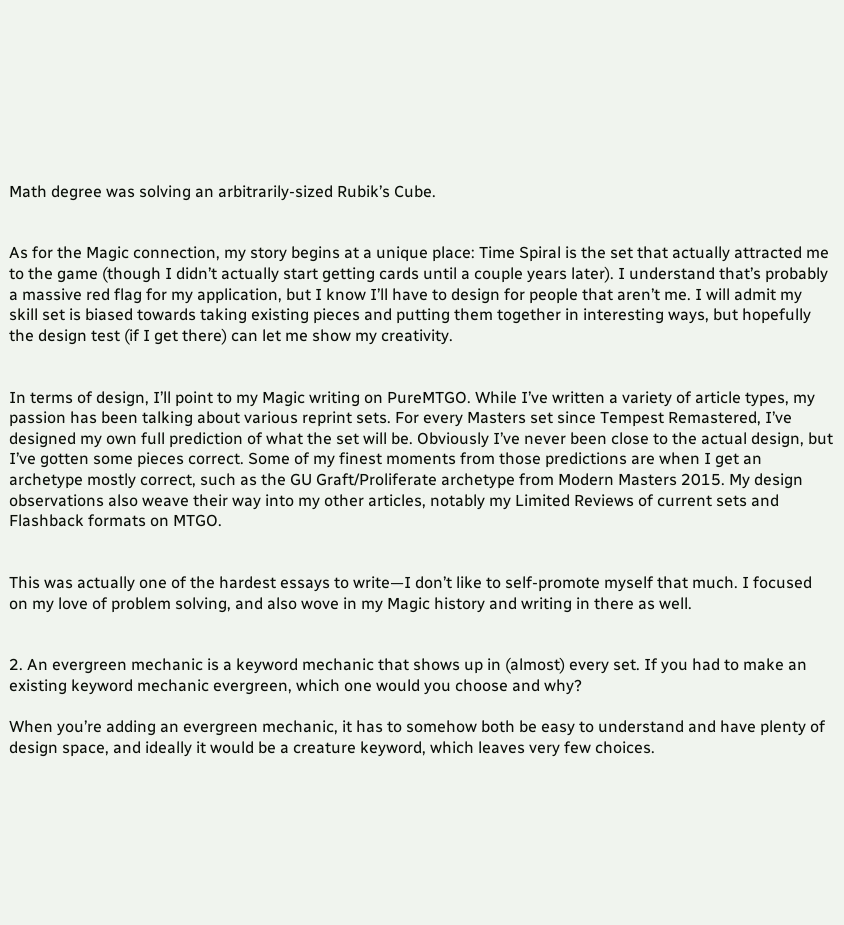Math degree was solving an arbitrarily-sized Rubik’s Cube.


As for the Magic connection, my story begins at a unique place: Time Spiral is the set that actually attracted me to the game (though I didn’t actually start getting cards until a couple years later). I understand that’s probably a massive red flag for my application, but I know I’ll have to design for people that aren’t me. I will admit my skill set is biased towards taking existing pieces and putting them together in interesting ways, but hopefully the design test (if I get there) can let me show my creativity.


In terms of design, I’ll point to my Magic writing on PureMTGO. While I’ve written a variety of article types, my passion has been talking about various reprint sets. For every Masters set since Tempest Remastered, I’ve designed my own full prediction of what the set will be. Obviously I’ve never been close to the actual design, but I’ve gotten some pieces correct. Some of my finest moments from those predictions are when I get an archetype mostly correct, such as the GU Graft/Proliferate archetype from Modern Masters 2015. My design observations also weave their way into my other articles, notably my Limited Reviews of current sets and Flashback formats on MTGO.


This was actually one of the hardest essays to write—I don’t like to self-promote myself that much. I focused on my love of problem solving, and also wove in my Magic history and writing in there as well.


2. An evergreen mechanic is a keyword mechanic that shows up in (almost) every set. If you had to make an existing keyword mechanic evergreen, which one would you choose and why?

When you’re adding an evergreen mechanic, it has to somehow both be easy to understand and have plenty of design space, and ideally it would be a creature keyword, which leaves very few choices.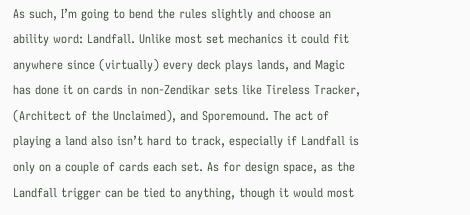As such, I’m going to bend the rules slightly and choose an ability word: Landfall. Unlike most set mechanics it could fit anywhere since (virtually) every deck plays lands, and Magic has done it on cards in non-Zendikar sets like Tireless Tracker, (Architect of the Unclaimed), and Sporemound. The act of playing a land also isn’t hard to track, especially if Landfall is only on a couple of cards each set. As for design space, as the Landfall trigger can be tied to anything, though it would most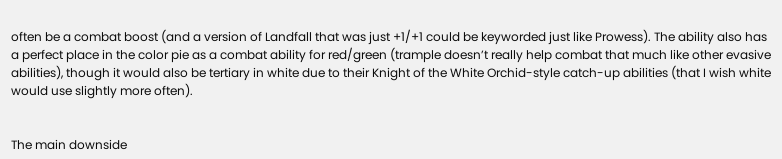often be a combat boost (and a version of Landfall that was just +1/+1 could be keyworded just like Prowess). The ability also has a perfect place in the color pie as a combat ability for red/green (trample doesn’t really help combat that much like other evasive abilities), though it would also be tertiary in white due to their Knight of the White Orchid-style catch-up abilities (that I wish white would use slightly more often).


The main downside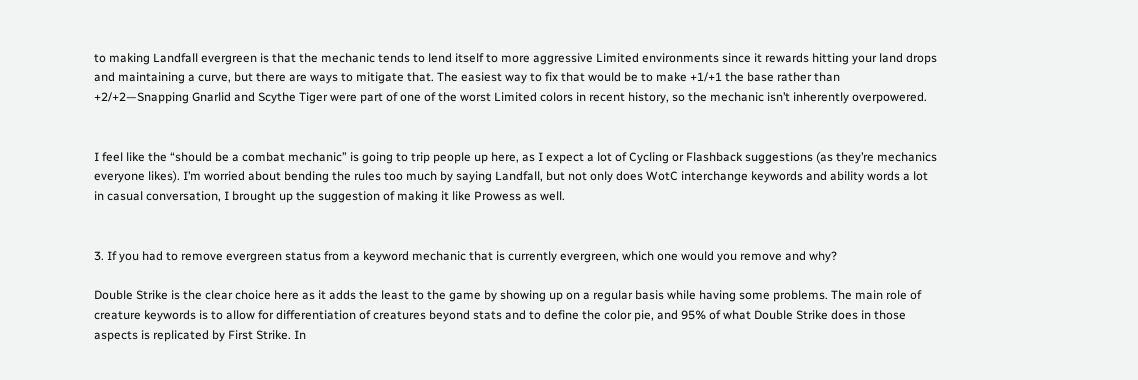to making Landfall evergreen is that the mechanic tends to lend itself to more aggressive Limited environments since it rewards hitting your land drops and maintaining a curve, but there are ways to mitigate that. The easiest way to fix that would be to make +1/+1 the base rather than +2/+2—Snapping Gnarlid and Scythe Tiger were part of one of the worst Limited colors in recent history, so the mechanic isn’t inherently overpowered.


I feel like the “should be a combat mechanic” is going to trip people up here, as I expect a lot of Cycling or Flashback suggestions (as they’re mechanics everyone likes). I’m worried about bending the rules too much by saying Landfall, but not only does WotC interchange keywords and ability words a lot in casual conversation, I brought up the suggestion of making it like Prowess as well.


3. If you had to remove evergreen status from a keyword mechanic that is currently evergreen, which one would you remove and why?

Double Strike is the clear choice here as it adds the least to the game by showing up on a regular basis while having some problems. The main role of creature keywords is to allow for differentiation of creatures beyond stats and to define the color pie, and 95% of what Double Strike does in those aspects is replicated by First Strike. In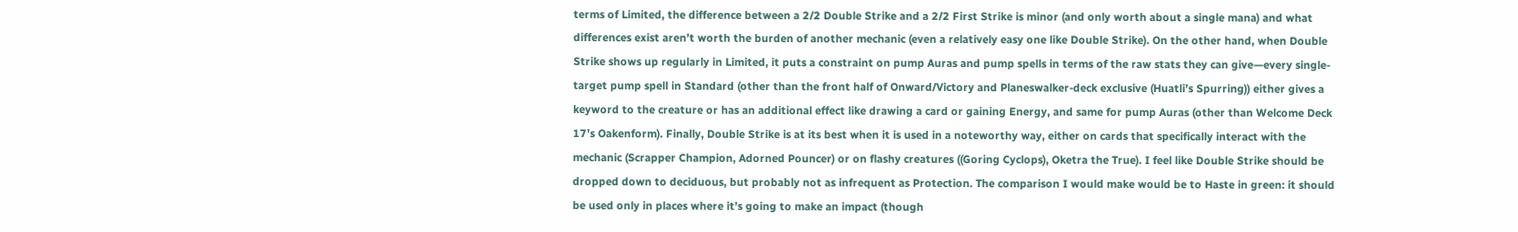terms of Limited, the difference between a 2/2 Double Strike and a 2/2 First Strike is minor (and only worth about a single mana) and what differences exist aren’t worth the burden of another mechanic (even a relatively easy one like Double Strike). On the other hand, when Double Strike shows up regularly in Limited, it puts a constraint on pump Auras and pump spells in terms of the raw stats they can give—every single-target pump spell in Standard (other than the front half of Onward/Victory and Planeswalker-deck exclusive (Huatli’s Spurring)) either gives a keyword to the creature or has an additional effect like drawing a card or gaining Energy, and same for pump Auras (other than Welcome Deck 17’s Oakenform). Finally, Double Strike is at its best when it is used in a noteworthy way, either on cards that specifically interact with the mechanic (Scrapper Champion, Adorned Pouncer) or on flashy creatures ((Goring Cyclops), Oketra the True). I feel like Double Strike should be dropped down to deciduous, but probably not as infrequent as Protection. The comparison I would make would be to Haste in green: it should be used only in places where it’s going to make an impact (though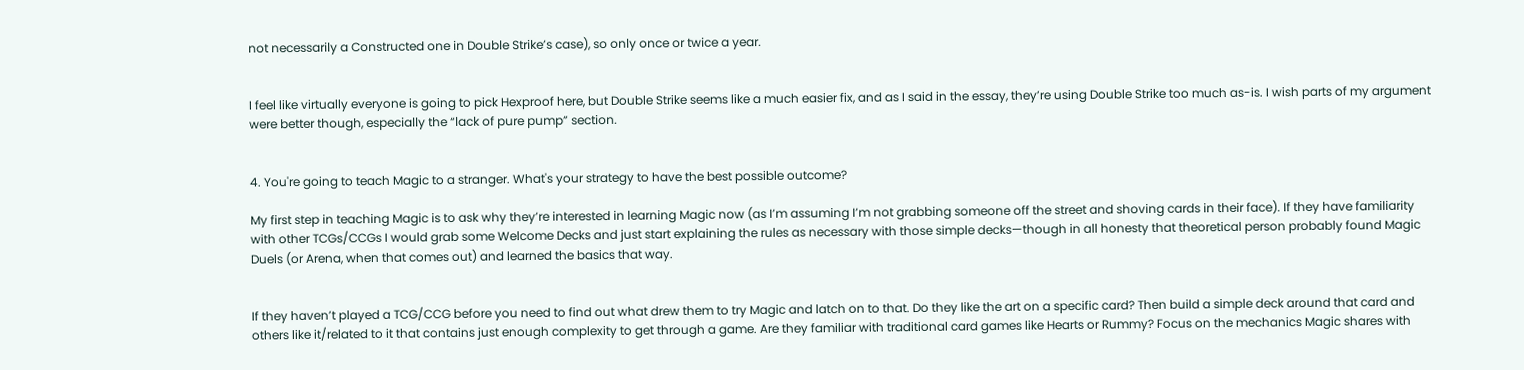not necessarily a Constructed one in Double Strike’s case), so only once or twice a year.


I feel like virtually everyone is going to pick Hexproof here, but Double Strike seems like a much easier fix, and as I said in the essay, they’re using Double Strike too much as-is. I wish parts of my argument were better though, especially the “lack of pure pump” section.


4. You're going to teach Magic to a stranger. What's your strategy to have the best possible outcome?

My first step in teaching Magic is to ask why they’re interested in learning Magic now (as I’m assuming I’m not grabbing someone off the street and shoving cards in their face). If they have familiarity with other TCGs/CCGs I would grab some Welcome Decks and just start explaining the rules as necessary with those simple decks—though in all honesty that theoretical person probably found Magic Duels (or Arena, when that comes out) and learned the basics that way.


If they haven’t played a TCG/CCG before you need to find out what drew them to try Magic and latch on to that. Do they like the art on a specific card? Then build a simple deck around that card and others like it/related to it that contains just enough complexity to get through a game. Are they familiar with traditional card games like Hearts or Rummy? Focus on the mechanics Magic shares with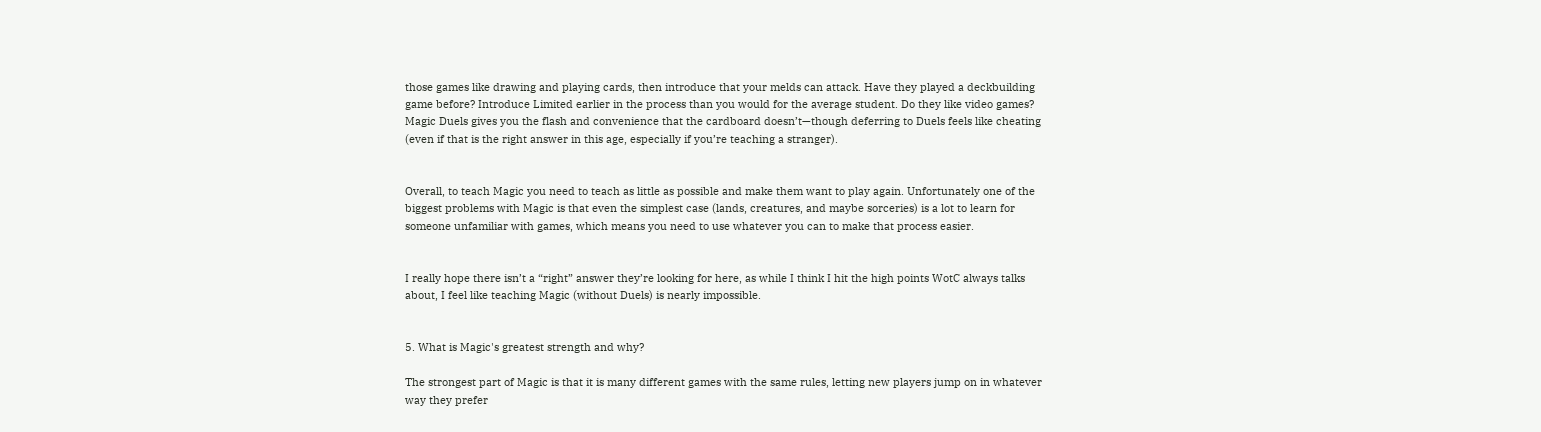those games like drawing and playing cards, then introduce that your melds can attack. Have they played a deckbuilding game before? Introduce Limited earlier in the process than you would for the average student. Do they like video games? Magic Duels gives you the flash and convenience that the cardboard doesn’t—though deferring to Duels feels like cheating (even if that is the right answer in this age, especially if you’re teaching a stranger).


Overall, to teach Magic you need to teach as little as possible and make them want to play again. Unfortunately one of the biggest problems with Magic is that even the simplest case (lands, creatures, and maybe sorceries) is a lot to learn for someone unfamiliar with games, which means you need to use whatever you can to make that process easier.


I really hope there isn’t a “right” answer they’re looking for here, as while I think I hit the high points WotC always talks about, I feel like teaching Magic (without Duels) is nearly impossible.


5. What is Magic's greatest strength and why?

The strongest part of Magic is that it is many different games with the same rules, letting new players jump on in whatever way they prefer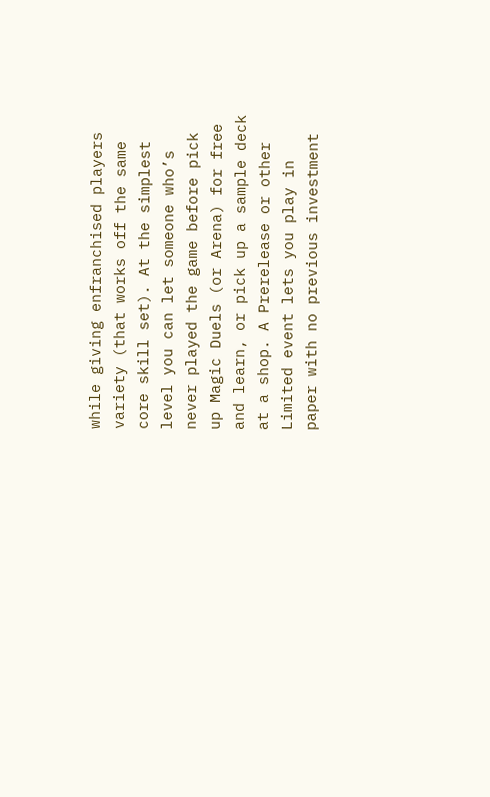while giving enfranchised players variety (that works off the same core skill set). At the simplest level you can let someone who’s never played the game before pick up Magic Duels (or Arena) for free and learn, or pick up a sample deck at a shop. A Prerelease or other Limited event lets you play in paper with no previous investment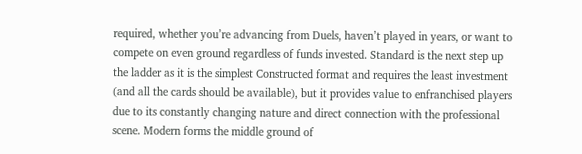required, whether you’re advancing from Duels, haven’t played in years, or want to compete on even ground regardless of funds invested. Standard is the next step up the ladder as it is the simplest Constructed format and requires the least investment (and all the cards should be available), but it provides value to enfranchised players due to its constantly changing nature and direct connection with the professional scene. Modern forms the middle ground of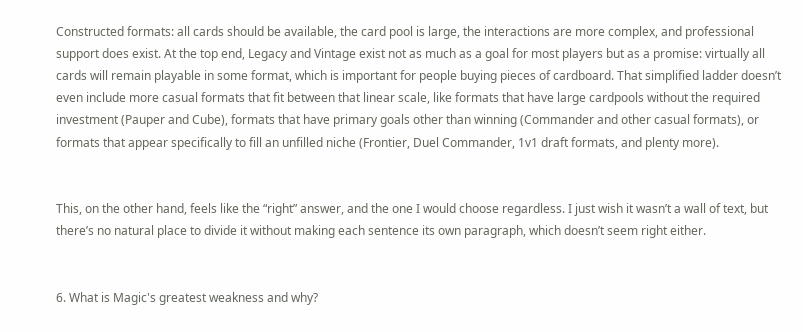Constructed formats: all cards should be available, the card pool is large, the interactions are more complex, and professional support does exist. At the top end, Legacy and Vintage exist not as much as a goal for most players but as a promise: virtually all cards will remain playable in some format, which is important for people buying pieces of cardboard. That simplified ladder doesn’t even include more casual formats that fit between that linear scale, like formats that have large cardpools without the required investment (Pauper and Cube), formats that have primary goals other than winning (Commander and other casual formats), or formats that appear specifically to fill an unfilled niche (Frontier, Duel Commander, 1v1 draft formats, and plenty more).


This, on the other hand, feels like the “right” answer, and the one I would choose regardless. I just wish it wasn’t a wall of text, but there’s no natural place to divide it without making each sentence its own paragraph, which doesn’t seem right either.


6. What is Magic's greatest weakness and why?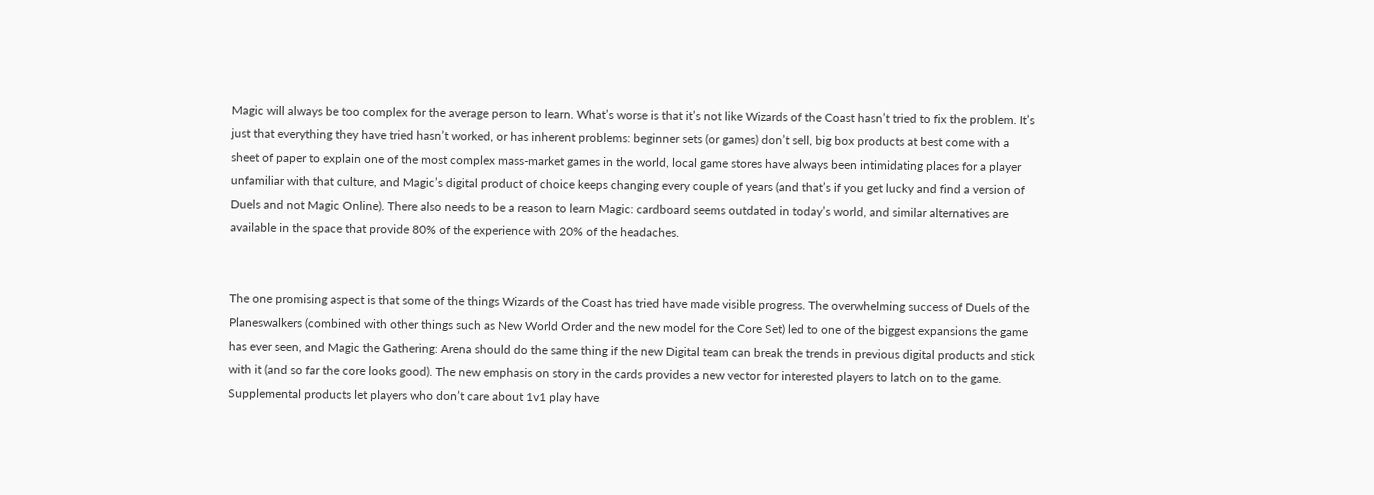Magic will always be too complex for the average person to learn. What’s worse is that it’s not like Wizards of the Coast hasn’t tried to fix the problem. It’s just that everything they have tried hasn’t worked, or has inherent problems: beginner sets (or games) don’t sell, big box products at best come with a sheet of paper to explain one of the most complex mass-market games in the world, local game stores have always been intimidating places for a player unfamiliar with that culture, and Magic’s digital product of choice keeps changing every couple of years (and that’s if you get lucky and find a version of Duels and not Magic Online). There also needs to be a reason to learn Magic: cardboard seems outdated in today’s world, and similar alternatives are available in the space that provide 80% of the experience with 20% of the headaches.


The one promising aspect is that some of the things Wizards of the Coast has tried have made visible progress. The overwhelming success of Duels of the Planeswalkers (combined with other things such as New World Order and the new model for the Core Set) led to one of the biggest expansions the game has ever seen, and Magic the Gathering: Arena should do the same thing if the new Digital team can break the trends in previous digital products and stick with it (and so far the core looks good). The new emphasis on story in the cards provides a new vector for interested players to latch on to the game. Supplemental products let players who don’t care about 1v1 play have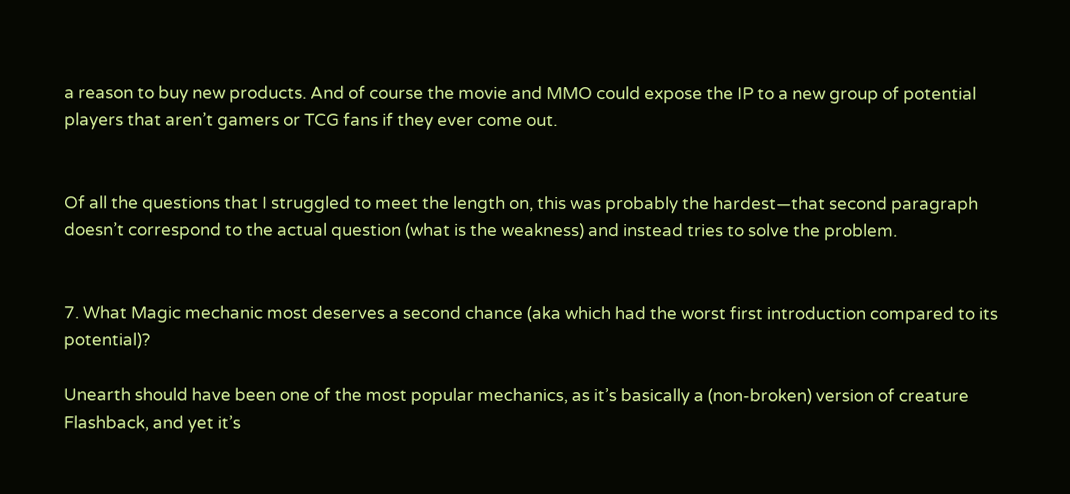a reason to buy new products. And of course the movie and MMO could expose the IP to a new group of potential players that aren’t gamers or TCG fans if they ever come out.


Of all the questions that I struggled to meet the length on, this was probably the hardest—that second paragraph doesn’t correspond to the actual question (what is the weakness) and instead tries to solve the problem.


7. What Magic mechanic most deserves a second chance (aka which had the worst first introduction compared to its potential)?

Unearth should have been one of the most popular mechanics, as it’s basically a (non-broken) version of creature Flashback, and yet it’s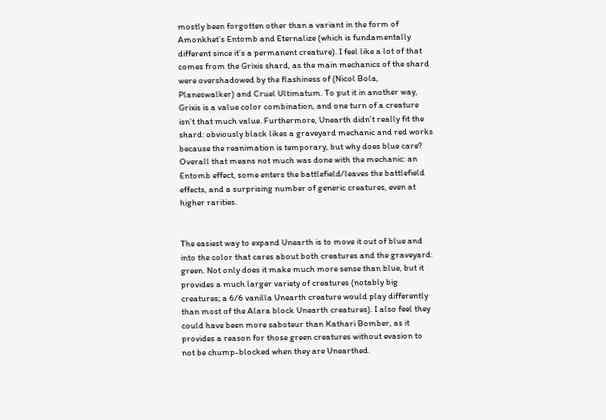mostly been forgotten other than a variant in the form of Amonkhet’s Entomb and Eternalize (which is fundamentally different since it’s a permanent creature). I feel like a lot of that comes from the Grixis shard, as the main mechanics of the shard were overshadowed by the flashiness of (Nicol Bola, Planeswalker) and Cruel Ultimatum. To put it in another way, Grixis is a value color combination, and one turn of a creature isn’t that much value. Furthermore, Unearth didn’t really fit the shard: obviously black likes a graveyard mechanic and red works because the reanimation is temporary, but why does blue care? Overall that means not much was done with the mechanic: an Entomb effect, some enters the battlefield/leaves the battlefield effects, and a surprising number of generic creatures, even at higher rarities.


The easiest way to expand Unearth is to move it out of blue and into the color that cares about both creatures and the graveyard: green. Not only does it make much more sense than blue, but it provides a much larger variety of creatures (notably big creatures; a 6/6 vanilla Unearth creature would play differently than most of the Alara block Unearth creatures). I also feel they could have been more saboteur than Kathari Bomber, as it provides a reason for those green creatures without evasion to not be chump-blocked when they are Unearthed.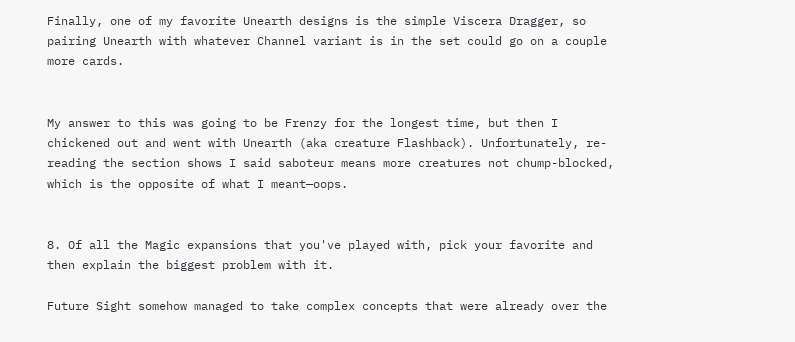Finally, one of my favorite Unearth designs is the simple Viscera Dragger, so pairing Unearth with whatever Channel variant is in the set could go on a couple more cards.


My answer to this was going to be Frenzy for the longest time, but then I chickened out and went with Unearth (aka creature Flashback). Unfortunately, re-reading the section shows I said saboteur means more creatures not chump-blocked, which is the opposite of what I meant—oops.


8. Of all the Magic expansions that you've played with, pick your favorite and then explain the biggest problem with it.

Future Sight somehow managed to take complex concepts that were already over the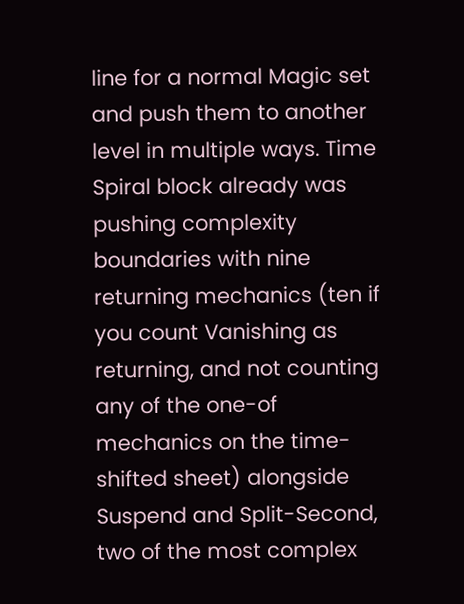line for a normal Magic set and push them to another level in multiple ways. Time Spiral block already was pushing complexity boundaries with nine returning mechanics (ten if you count Vanishing as returning, and not counting any of the one-of mechanics on the time-shifted sheet) alongside Suspend and Split-Second, two of the most complex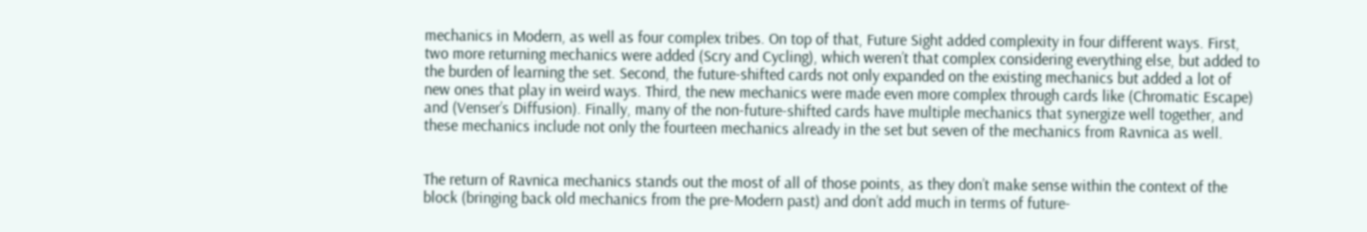mechanics in Modern, as well as four complex tribes. On top of that, Future Sight added complexity in four different ways. First, two more returning mechanics were added (Scry and Cycling), which weren’t that complex considering everything else, but added to the burden of learning the set. Second, the future-shifted cards not only expanded on the existing mechanics but added a lot of new ones that play in weird ways. Third, the new mechanics were made even more complex through cards like (Chromatic Escape) and (Venser’s Diffusion). Finally, many of the non-future-shifted cards have multiple mechanics that synergize well together, and these mechanics include not only the fourteen mechanics already in the set but seven of the mechanics from Ravnica as well.


The return of Ravnica mechanics stands out the most of all of those points, as they don’t make sense within the context of the block (bringing back old mechanics from the pre-Modern past) and don’t add much in terms of future-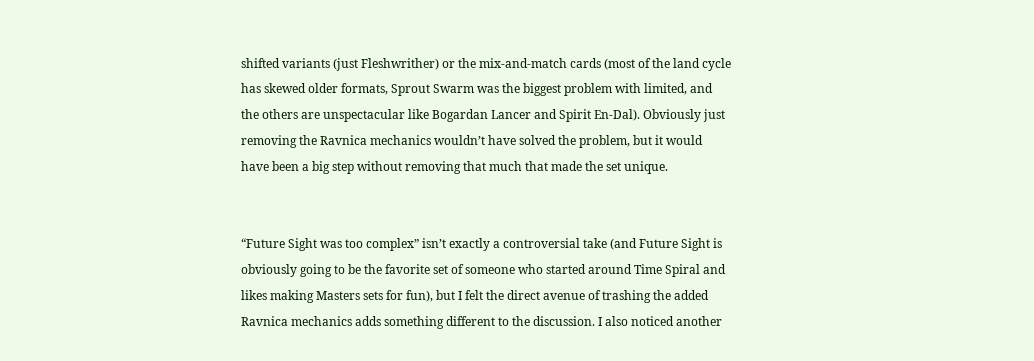shifted variants (just Fleshwrither) or the mix-and-match cards (most of the land cycle has skewed older formats, Sprout Swarm was the biggest problem with limited, and the others are unspectacular like Bogardan Lancer and Spirit En-Dal). Obviously just removing the Ravnica mechanics wouldn’t have solved the problem, but it would have been a big step without removing that much that made the set unique.


“Future Sight was too complex” isn’t exactly a controversial take (and Future Sight is obviously going to be the favorite set of someone who started around Time Spiral and likes making Masters sets for fun), but I felt the direct avenue of trashing the added Ravnica mechanics adds something different to the discussion. I also noticed another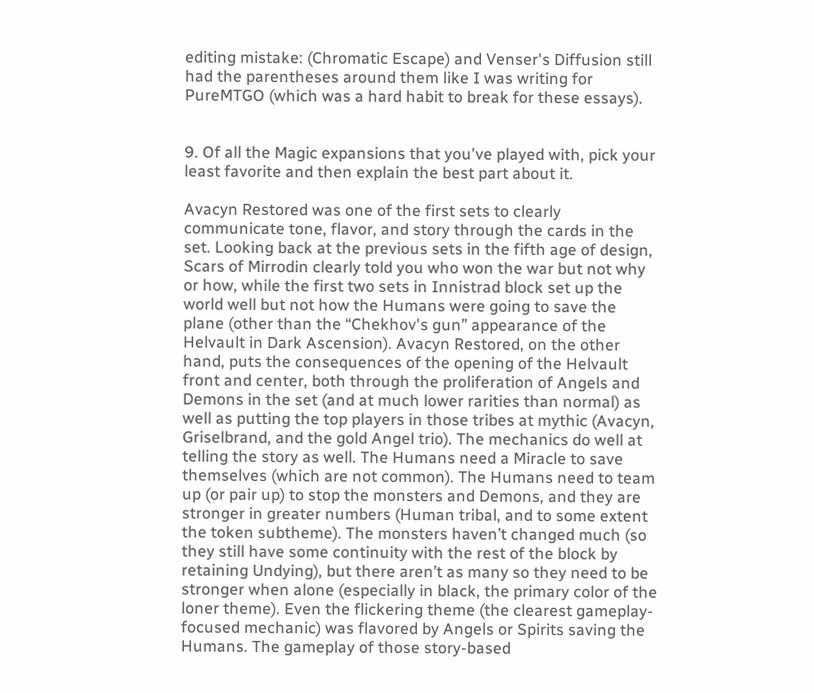editing mistake: (Chromatic Escape) and Venser's Diffusion still had the parentheses around them like I was writing for PureMTGO (which was a hard habit to break for these essays).


9. Of all the Magic expansions that you've played with, pick your least favorite and then explain the best part about it.

Avacyn Restored was one of the first sets to clearly communicate tone, flavor, and story through the cards in the set. Looking back at the previous sets in the fifth age of design, Scars of Mirrodin clearly told you who won the war but not why or how, while the first two sets in Innistrad block set up the world well but not how the Humans were going to save the plane (other than the “Chekhov's gun” appearance of the Helvault in Dark Ascension). Avacyn Restored, on the other hand, puts the consequences of the opening of the Helvault front and center, both through the proliferation of Angels and Demons in the set (and at much lower rarities than normal) as well as putting the top players in those tribes at mythic (Avacyn, Griselbrand, and the gold Angel trio). The mechanics do well at telling the story as well. The Humans need a Miracle to save themselves (which are not common). The Humans need to team up (or pair up) to stop the monsters and Demons, and they are stronger in greater numbers (Human tribal, and to some extent the token subtheme). The monsters haven’t changed much (so they still have some continuity with the rest of the block by retaining Undying), but there aren’t as many so they need to be stronger when alone (especially in black, the primary color of the loner theme). Even the flickering theme (the clearest gameplay-focused mechanic) was flavored by Angels or Spirits saving the Humans. The gameplay of those story-based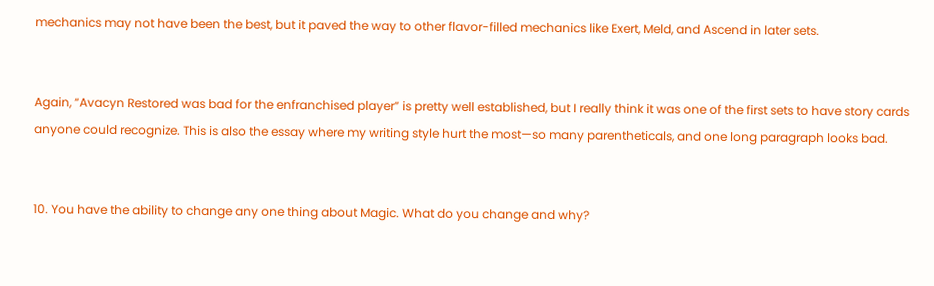mechanics may not have been the best, but it paved the way to other flavor-filled mechanics like Exert, Meld, and Ascend in later sets.


Again, “Avacyn Restored was bad for the enfranchised player” is pretty well established, but I really think it was one of the first sets to have story cards anyone could recognize. This is also the essay where my writing style hurt the most—so many parentheticals, and one long paragraph looks bad.


10. You have the ability to change any one thing about Magic. What do you change and why?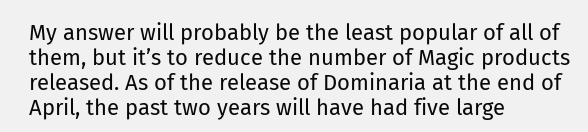My answer will probably be the least popular of all of them, but it’s to reduce the number of Magic products released. As of the release of Dominaria at the end of April, the past two years will have had five large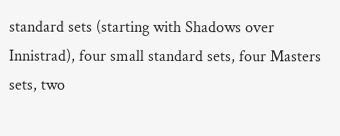standard sets (starting with Shadows over Innistrad), four small standard sets, four Masters sets, two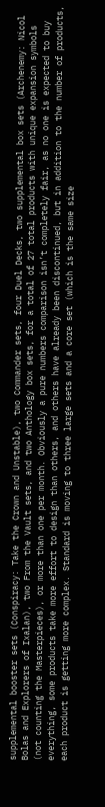supplemental booster sets (Conspiracy: Take the Crown and Unstable), two Commander sets, four Duel Decks, two supplemental box sets (Archenemy: Nicol Bolas and Explorers of Ixalan), two From the Vault sets, and two Anthology box sets, for a total of 27 total products with unique expansion symbols (not counting the Masterpieces), or more than one per month. Obviously a pure numbers comparison isn’t completely fair, as no one is expected to buy everything, some products take more effort to design than others, and others have already been discontinued, but in addition to the number of products, each product is getting more complex. Standard is moving to three large sets and a core set (which is the same size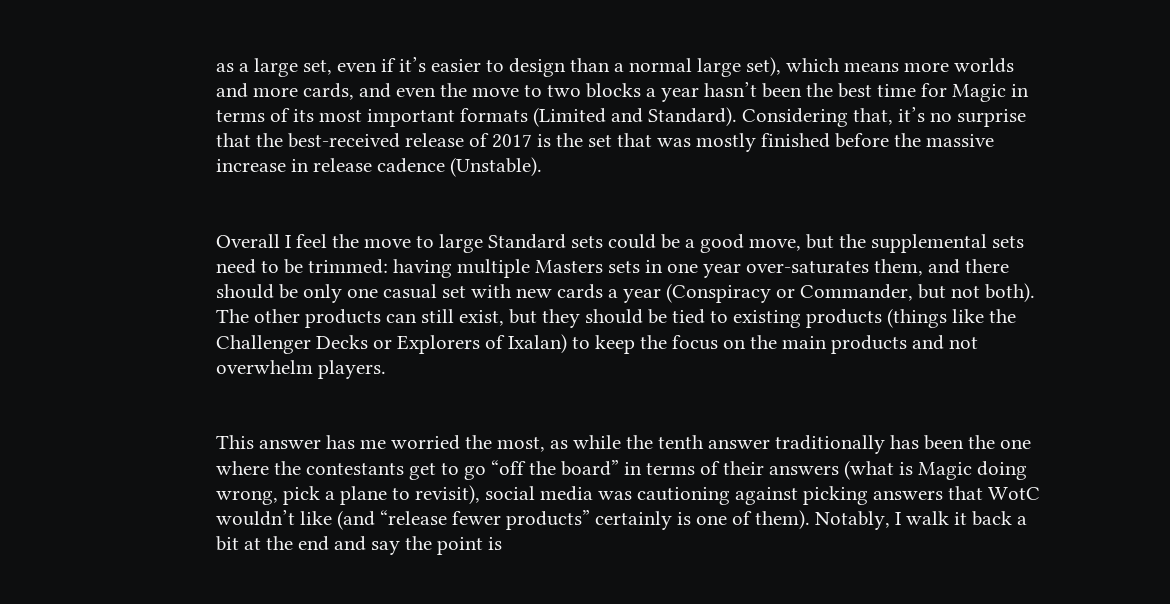as a large set, even if it’s easier to design than a normal large set), which means more worlds and more cards, and even the move to two blocks a year hasn’t been the best time for Magic in terms of its most important formats (Limited and Standard). Considering that, it’s no surprise that the best-received release of 2017 is the set that was mostly finished before the massive increase in release cadence (Unstable).


Overall I feel the move to large Standard sets could be a good move, but the supplemental sets need to be trimmed: having multiple Masters sets in one year over-saturates them, and there should be only one casual set with new cards a year (Conspiracy or Commander, but not both). The other products can still exist, but they should be tied to existing products (things like the Challenger Decks or Explorers of Ixalan) to keep the focus on the main products and not overwhelm players.


This answer has me worried the most, as while the tenth answer traditionally has been the one where the contestants get to go “off the board” in terms of their answers (what is Magic doing wrong, pick a plane to revisit), social media was cautioning against picking answers that WotC wouldn’t like (and “release fewer products” certainly is one of them). Notably, I walk it back a bit at the end and say the point is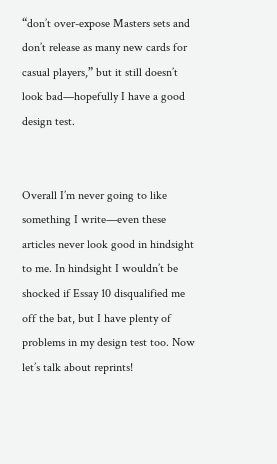“don’t over-expose Masters sets and don’t release as many new cards for casual players,” but it still doesn’t look bad—hopefully I have a good design test.


Overall I’m never going to like something I write—even these articles never look good in hindsight to me. In hindsight I wouldn’t be shocked if Essay 10 disqualified me off the bat, but I have plenty of problems in my design test too. Now let’s talk about reprints!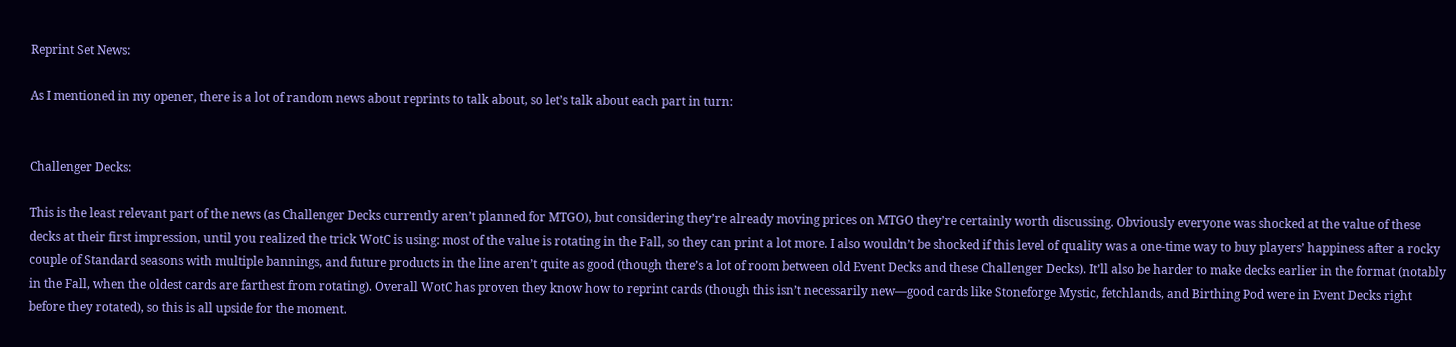Reprint Set News:

As I mentioned in my opener, there is a lot of random news about reprints to talk about, so let’s talk about each part in turn:


Challenger Decks:

This is the least relevant part of the news (as Challenger Decks currently aren’t planned for MTGO), but considering they’re already moving prices on MTGO they’re certainly worth discussing. Obviously everyone was shocked at the value of these decks at their first impression, until you realized the trick WotC is using: most of the value is rotating in the Fall, so they can print a lot more. I also wouldn’t be shocked if this level of quality was a one-time way to buy players’ happiness after a rocky couple of Standard seasons with multiple bannings, and future products in the line aren’t quite as good (though there’s a lot of room between old Event Decks and these Challenger Decks). It’ll also be harder to make decks earlier in the format (notably in the Fall, when the oldest cards are farthest from rotating). Overall WotC has proven they know how to reprint cards (though this isn’t necessarily new—good cards like Stoneforge Mystic, fetchlands, and Birthing Pod were in Event Decks right before they rotated), so this is all upside for the moment.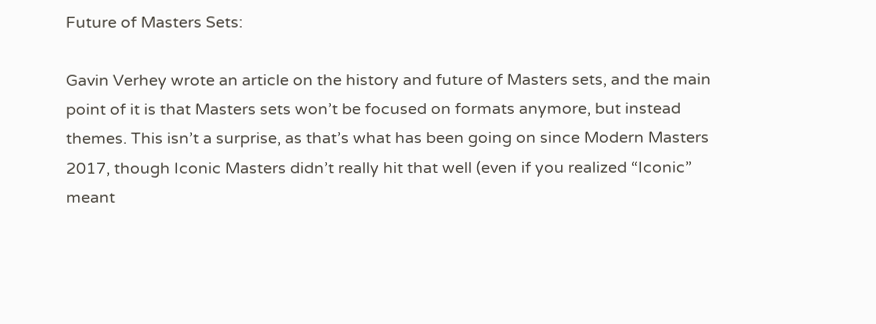Future of Masters Sets:

Gavin Verhey wrote an article on the history and future of Masters sets, and the main point of it is that Masters sets won’t be focused on formats anymore, but instead themes. This isn’t a surprise, as that’s what has been going on since Modern Masters 2017, though Iconic Masters didn’t really hit that well (even if you realized “Iconic” meant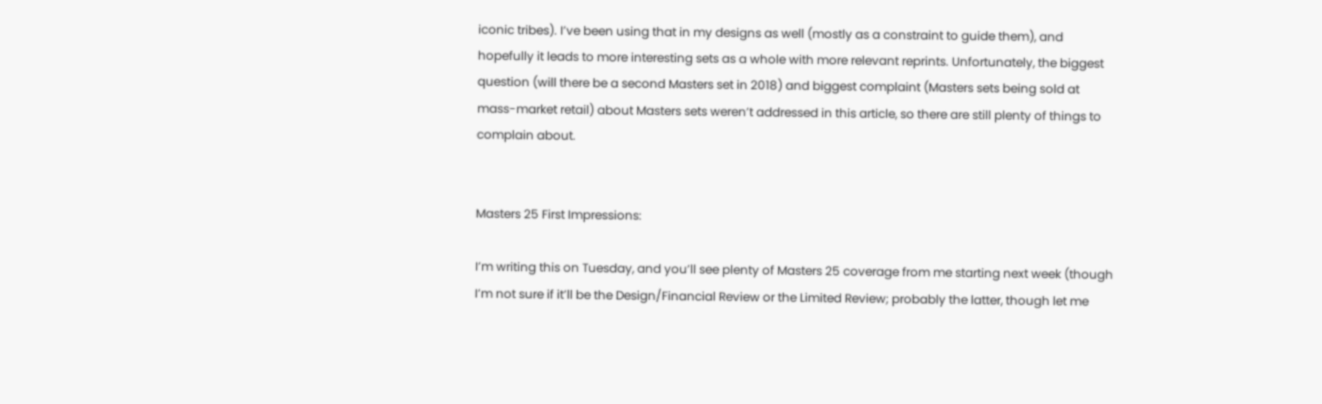iconic tribes). I’ve been using that in my designs as well (mostly as a constraint to guide them), and hopefully it leads to more interesting sets as a whole with more relevant reprints. Unfortunately, the biggest question (will there be a second Masters set in 2018) and biggest complaint (Masters sets being sold at mass-market retail) about Masters sets weren’t addressed in this article, so there are still plenty of things to complain about.


Masters 25 First Impressions:

I’m writing this on Tuesday, and you’ll see plenty of Masters 25 coverage from me starting next week (though I’m not sure if it’ll be the Design/Financial Review or the Limited Review; probably the latter, though let me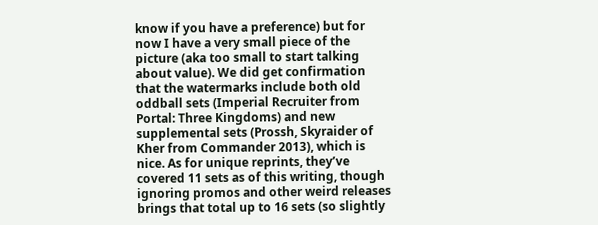know if you have a preference) but for now I have a very small piece of the picture (aka too small to start talking about value). We did get confirmation that the watermarks include both old oddball sets (Imperial Recruiter from Portal: Three Kingdoms) and new supplemental sets (Prossh, Skyraider of Kher from Commander 2013), which is nice. As for unique reprints, they’ve covered 11 sets as of this writing, though ignoring promos and other weird releases brings that total up to 16 sets (so slightly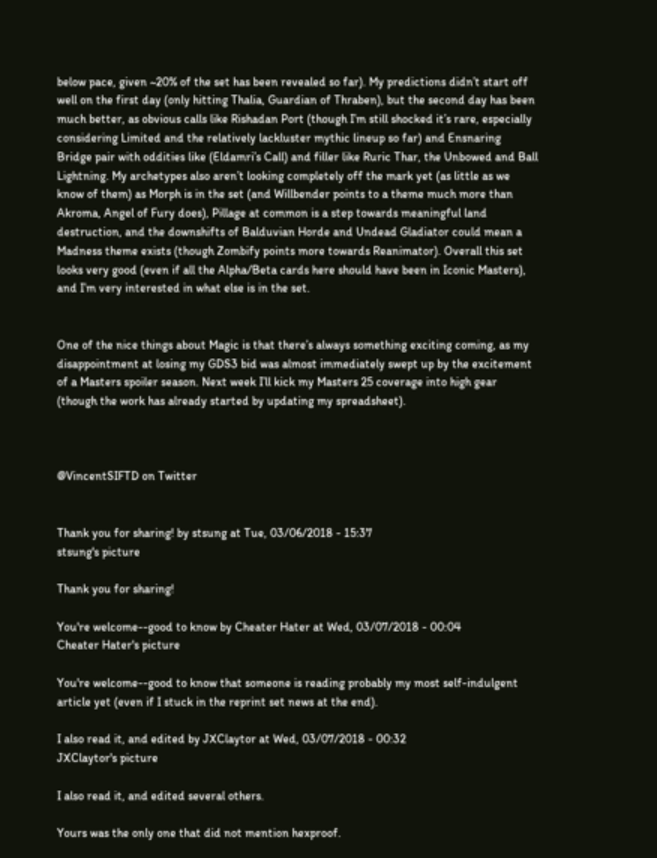below pace, given ~20% of the set has been revealed so far). My predictions didn’t start off well on the first day (only hitting Thalia, Guardian of Thraben), but the second day has been much better, as obvious calls like Rishadan Port (though I’m still shocked it’s rare, especially considering Limited and the relatively lackluster mythic lineup so far) and Ensnaring Bridge pair with oddities like (Eldamri’s Call) and filler like Ruric Thar, the Unbowed and Ball Lightning. My archetypes also aren’t looking completely off the mark yet (as little as we know of them) as Morph is in the set (and Willbender points to a theme much more than Akroma, Angel of Fury does), Pillage at common is a step towards meaningful land destruction, and the downshifts of Balduvian Horde and Undead Gladiator could mean a Madness theme exists (though Zombify points more towards Reanimator). Overall this set looks very good (even if all the Alpha/Beta cards here should have been in Iconic Masters), and I’m very interested in what else is in the set.


One of the nice things about Magic is that there’s always something exciting coming, as my disappointment at losing my GDS3 bid was almost immediately swept up by the excitement of a Masters spoiler season. Next week I’ll kick my Masters 25 coverage into high gear (though the work has already started by updating my spreadsheet).



@VincentSIFTD on Twitter


Thank you for sharing! by stsung at Tue, 03/06/2018 - 15:37
stsung's picture

Thank you for sharing!

You're welcome--good to know by Cheater Hater at Wed, 03/07/2018 - 00:04
Cheater Hater's picture

You're welcome--good to know that someone is reading probably my most self-indulgent article yet (even if I stuck in the reprint set news at the end).

I also read it, and edited by JXClaytor at Wed, 03/07/2018 - 00:32
JXClaytor's picture

I also read it, and edited several others.

Yours was the only one that did not mention hexproof.